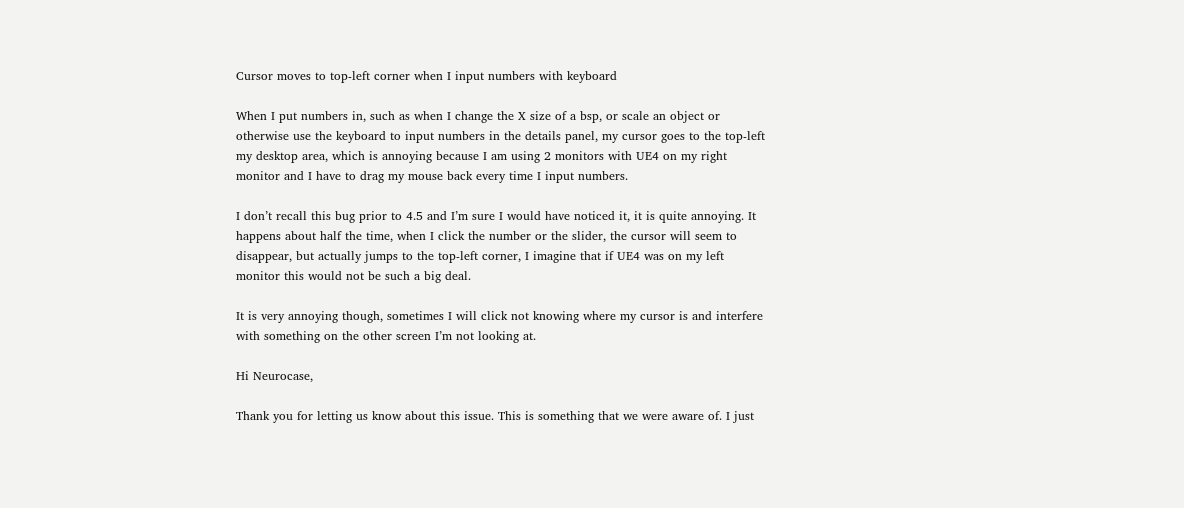Cursor moves to top-left corner when I input numbers with keyboard

When I put numbers in, such as when I change the X size of a bsp, or scale an object or otherwise use the keyboard to input numbers in the details panel, my cursor goes to the top-left my desktop area, which is annoying because I am using 2 monitors with UE4 on my right monitor and I have to drag my mouse back every time I input numbers.

I don’t recall this bug prior to 4.5 and I’m sure I would have noticed it, it is quite annoying. It happens about half the time, when I click the number or the slider, the cursor will seem to disappear, but actually jumps to the top-left corner, I imagine that if UE4 was on my left monitor this would not be such a big deal.

It is very annoying though, sometimes I will click not knowing where my cursor is and interfere with something on the other screen I’m not looking at.

Hi Neurocase,

Thank you for letting us know about this issue. This is something that we were aware of. I just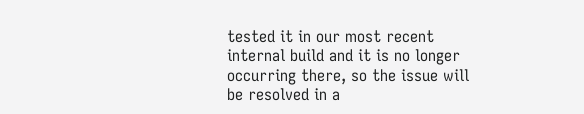tested it in our most recent internal build and it is no longer occurring there, so the issue will be resolved in a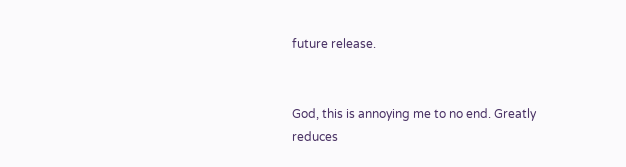future release.


God, this is annoying me to no end. Greatly reduces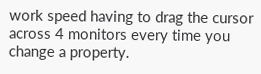work speed having to drag the cursor across 4 monitors every time you change a property.